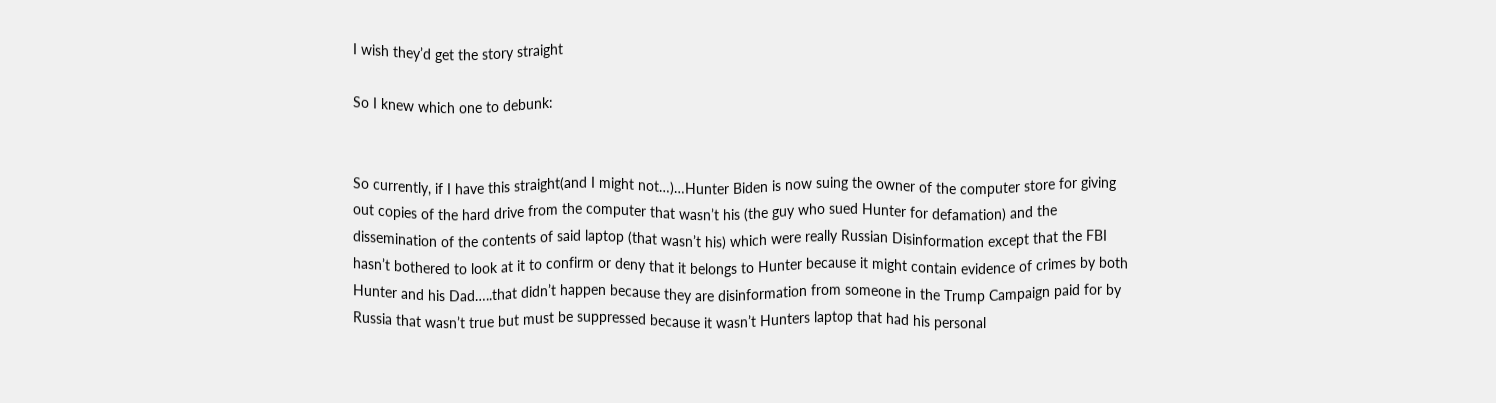I wish they’d get the story straight

So I knew which one to debunk:


So currently, if I have this straight(and I might not…)…Hunter Biden is now suing the owner of the computer store for giving out copies of the hard drive from the computer that wasn’t his (the guy who sued Hunter for defamation) and the dissemination of the contents of said laptop (that wasn’t his) which were really Russian Disinformation except that the FBI hasn’t bothered to look at it to confirm or deny that it belongs to Hunter because it might contain evidence of crimes by both Hunter and his Dad…..that didn’t happen because they are disinformation from someone in the Trump Campaign paid for by Russia that wasn’t true but must be suppressed because it wasn’t Hunters laptop that had his personal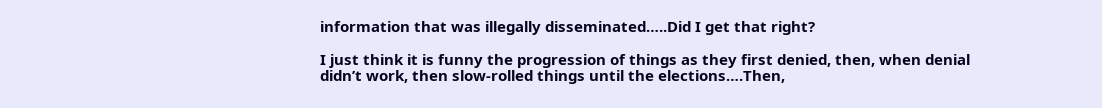information that was illegally disseminated…..Did I get that right?

I just think it is funny the progression of things as they first denied, then, when denial didn’t work, then slow-rolled things until the elections….Then,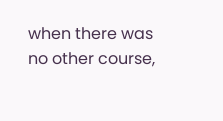when there was no other course,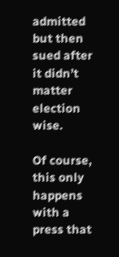admitted but then sued after it didn’t matter election wise.

Of course, this only happens with a press that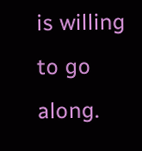is willing to go along.